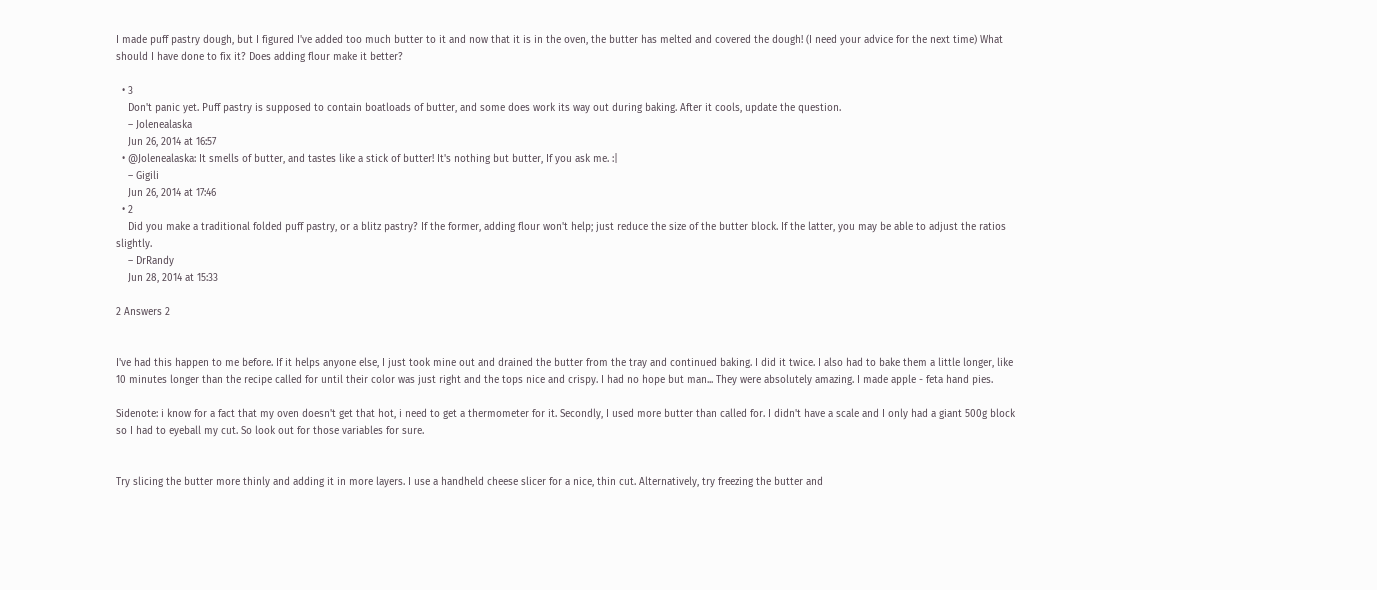I made puff pastry dough, but I figured I've added too much butter to it and now that it is in the oven, the butter has melted and covered the dough! (I need your advice for the next time) What should I have done to fix it? Does adding flour make it better?

  • 3
    Don't panic yet. Puff pastry is supposed to contain boatloads of butter, and some does work its way out during baking. After it cools, update the question.
    – Jolenealaska
    Jun 26, 2014 at 16:57
  • @Jolenealaska: It smells of butter, and tastes like a stick of butter! It's nothing but butter, If you ask me. :|
    – Gigili
    Jun 26, 2014 at 17:46
  • 2
    Did you make a traditional folded puff pastry, or a blitz pastry? If the former, adding flour won't help; just reduce the size of the butter block. If the latter, you may be able to adjust the ratios slightly.
    – DrRandy
    Jun 28, 2014 at 15:33

2 Answers 2


I've had this happen to me before. If it helps anyone else, I just took mine out and drained the butter from the tray and continued baking. I did it twice. I also had to bake them a little longer, like 10 minutes longer than the recipe called for until their color was just right and the tops nice and crispy. I had no hope but man... They were absolutely amazing. I made apple - feta hand pies.

Sidenote: i know for a fact that my oven doesn't get that hot, i need to get a thermometer for it. Secondly, I used more butter than called for. I didn't have a scale and I only had a giant 500g block so I had to eyeball my cut. So look out for those variables for sure.


Try slicing the butter more thinly and adding it in more layers. I use a handheld cheese slicer for a nice, thin cut. Alternatively, try freezing the butter and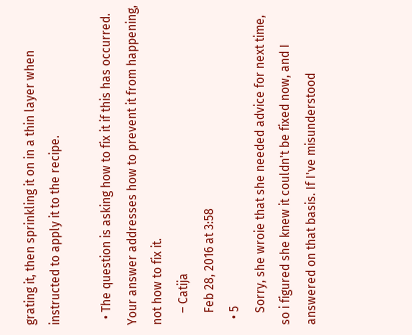grating it, then sprinkling it on in a thin layer when instructed to apply it to the recipe.

  • The question is asking how to fix it if this has occurred. Your answer addresses how to prevent it from happening, not how to fix it.
    – Catija
    Feb 28, 2016 at 3:58
  • 5
    Sorry, she wroie that she needed advice for next time, so i figured she knew it couldn't be fixed now, and I answered on that basis. If I've misunderstood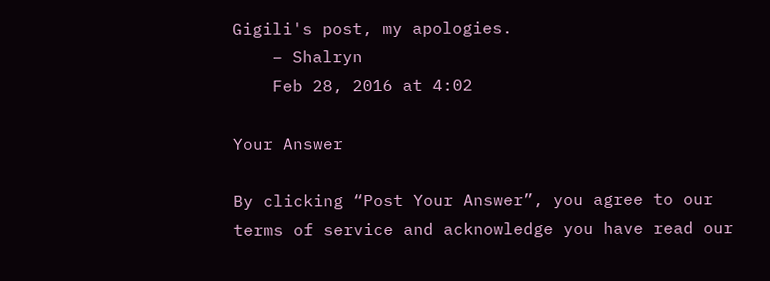Gigili's post, my apologies.
    – Shalryn
    Feb 28, 2016 at 4:02

Your Answer

By clicking “Post Your Answer”, you agree to our terms of service and acknowledge you have read our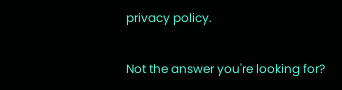privacy policy.

Not the answer you're looking for?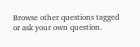Browse other questions tagged or ask your own question.